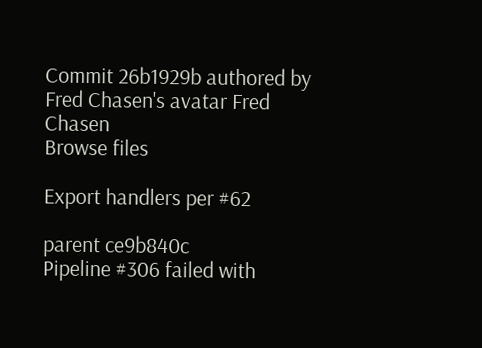Commit 26b1929b authored by Fred Chasen's avatar Fred Chasen
Browse files

Export handlers per #62

parent ce9b840c
Pipeline #306 failed with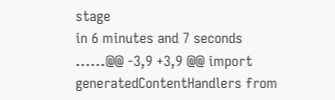stage
in 6 minutes and 7 seconds
......@@ -3,9 +3,9 @@ import generatedContentHandlers from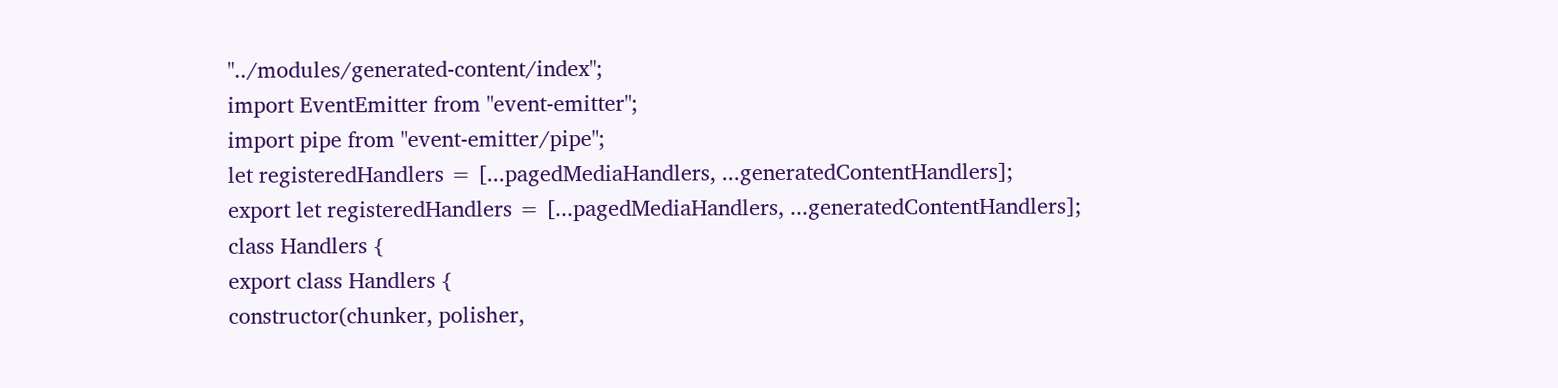"../modules/generated-content/index";
import EventEmitter from "event-emitter";
import pipe from "event-emitter/pipe";
let registeredHandlers = [...pagedMediaHandlers, ...generatedContentHandlers];
export let registeredHandlers = [...pagedMediaHandlers, ...generatedContentHandlers];
class Handlers {
export class Handlers {
constructor(chunker, polisher,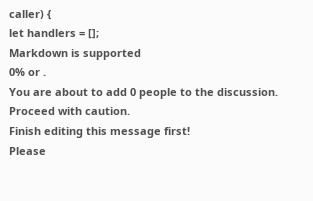caller) {
let handlers = [];
Markdown is supported
0% or .
You are about to add 0 people to the discussion. Proceed with caution.
Finish editing this message first!
Please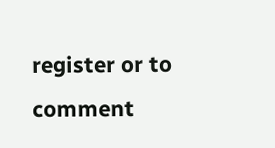register or to comment